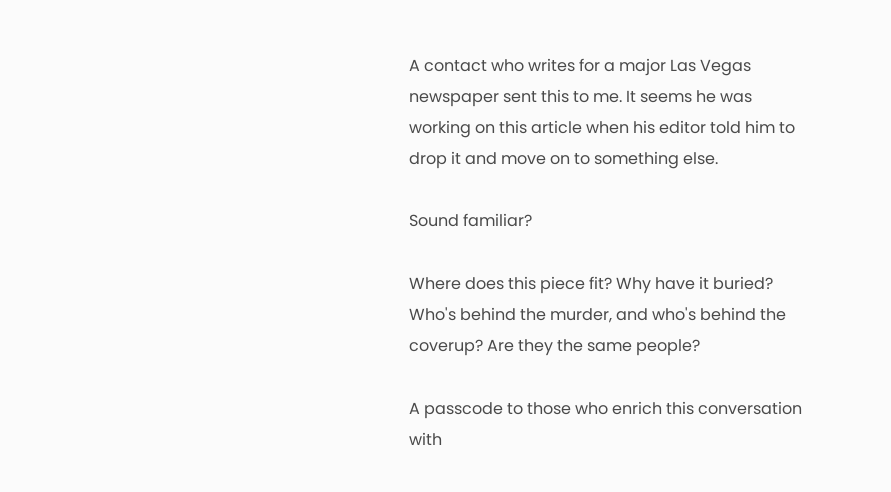A contact who writes for a major Las Vegas newspaper sent this to me. It seems he was working on this article when his editor told him to drop it and move on to something else.

Sound familiar?

Where does this piece fit? Why have it buried? Who's behind the murder, and who's behind the coverup? Are they the same people?

A passcode to those who enrich this conversation with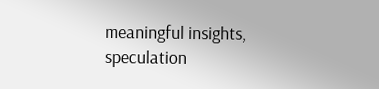meaningful insights, speculation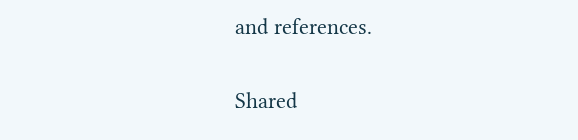and references.

Shared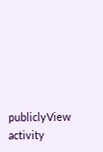publiclyView activity